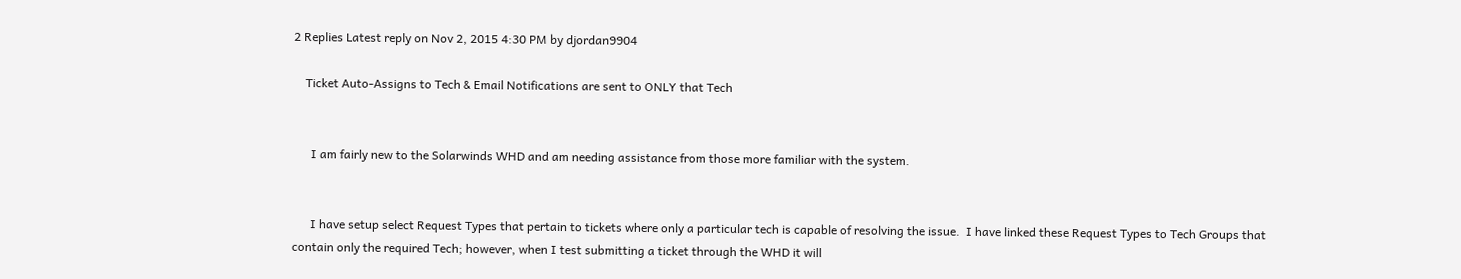2 Replies Latest reply on Nov 2, 2015 4:30 PM by djordan9904

    Ticket Auto-Assigns to Tech & Email Notifications are sent to ONLY that Tech


      I am fairly new to the Solarwinds WHD and am needing assistance from those more familiar with the system.


      I have setup select Request Types that pertain to tickets where only a particular tech is capable of resolving the issue.  I have linked these Request Types to Tech Groups that contain only the required Tech; however, when I test submitting a ticket through the WHD it will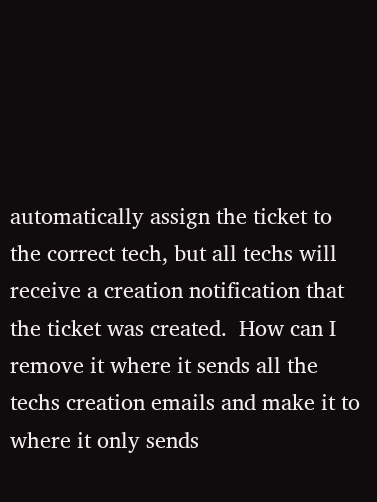automatically assign the ticket to the correct tech, but all techs will receive a creation notification that the ticket was created.  How can I remove it where it sends all the techs creation emails and make it to where it only sends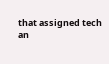that assigned tech an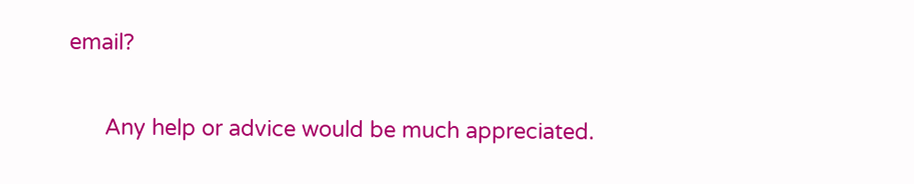email?


      Any help or advice would be much appreciated.